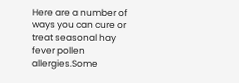Here are a number of ways you can cure or treat seasonal hay fever pollen allergies.Some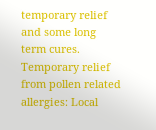temporary relief and some long term cures. Temporary relief from pollen related allergies: Local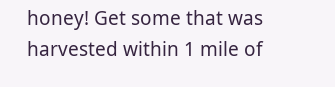honey! Get some that was harvested within 1 mile of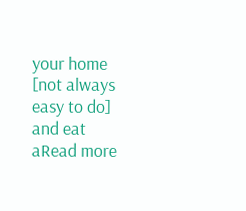your home [not always easy to do] and eat aRead more